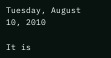Tuesday, August 10, 2010

It is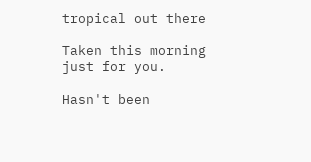tropical out there

Taken this morning just for you.

Hasn't been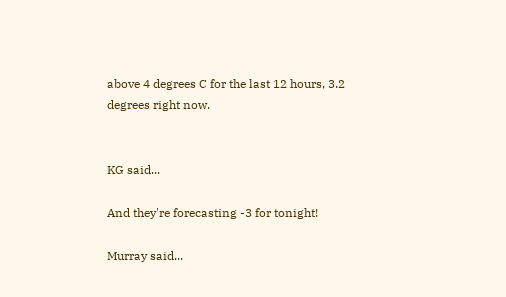above 4 degrees C for the last 12 hours, 3.2 degrees right now.


KG said...

And they're forecasting -3 for tonight!

Murray said...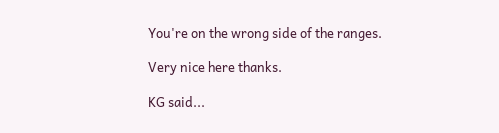You're on the wrong side of the ranges.

Very nice here thanks.

KG said...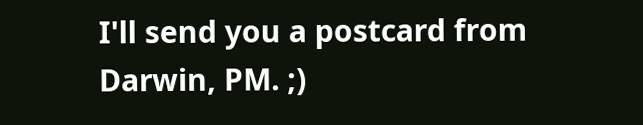I'll send you a postcard from Darwin, PM. ;)